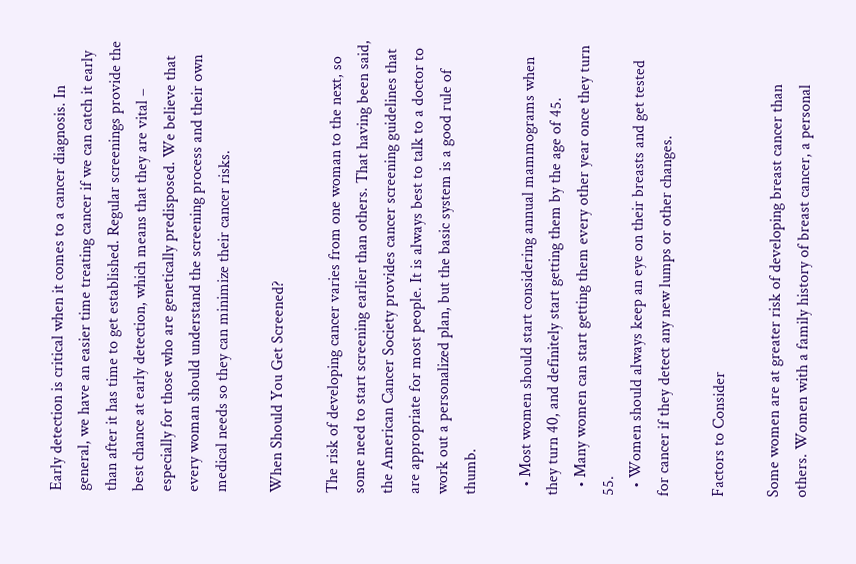Early detection is critical when it comes to a cancer diagnosis. In general, we have an easier time treating cancer if we can catch it early than after it has time to get established. Regular screenings provide the best chance at early detection, which means that they are vital – especially for those who are genetically predisposed. We believe that every woman should understand the screening process and their own medical needs so they can minimize their cancer risks.

When Should You Get Screened?

The risk of developing cancer varies from one woman to the next, so some need to start screening earlier than others. That having been said, the American Cancer Society provides cancer screening guidelines that are appropriate for most people. It is always best to talk to a doctor to work out a personalized plan, but the basic system is a good rule of thumb.

  • Most women should start considering annual mammograms when they turn 40, and definitely start getting them by the age of 45.
  • Many women can start getting them every other year once they turn 55.
  • Women should always keep an eye on their breasts and get tested for cancer if they detect any new lumps or other changes.

Factors to Consider

Some women are at greater risk of developing breast cancer than others. Women with a family history of breast cancer, a personal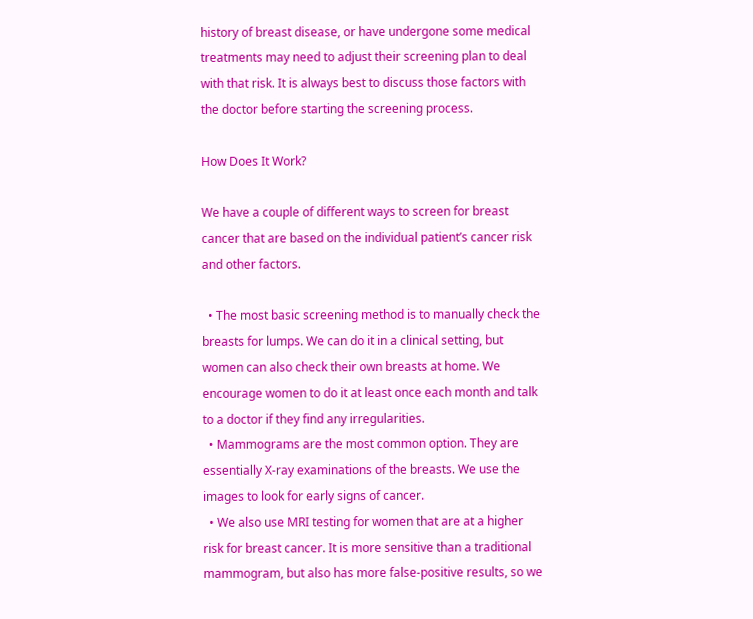history of breast disease, or have undergone some medical treatments may need to adjust their screening plan to deal with that risk. It is always best to discuss those factors with the doctor before starting the screening process.

How Does It Work?

We have a couple of different ways to screen for breast cancer that are based on the individual patient’s cancer risk and other factors.

  • The most basic screening method is to manually check the breasts for lumps. We can do it in a clinical setting, but women can also check their own breasts at home. We encourage women to do it at least once each month and talk to a doctor if they find any irregularities.
  • Mammograms are the most common option. They are essentially X-ray examinations of the breasts. We use the images to look for early signs of cancer.
  • We also use MRI testing for women that are at a higher risk for breast cancer. It is more sensitive than a traditional mammogram, but also has more false-positive results, so we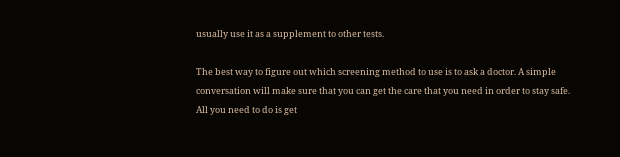usually use it as a supplement to other tests.

The best way to figure out which screening method to use is to ask a doctor. A simple conversation will make sure that you can get the care that you need in order to stay safe. All you need to do is get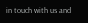in touch with us and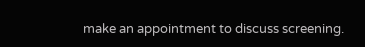make an appointment to discuss screening.